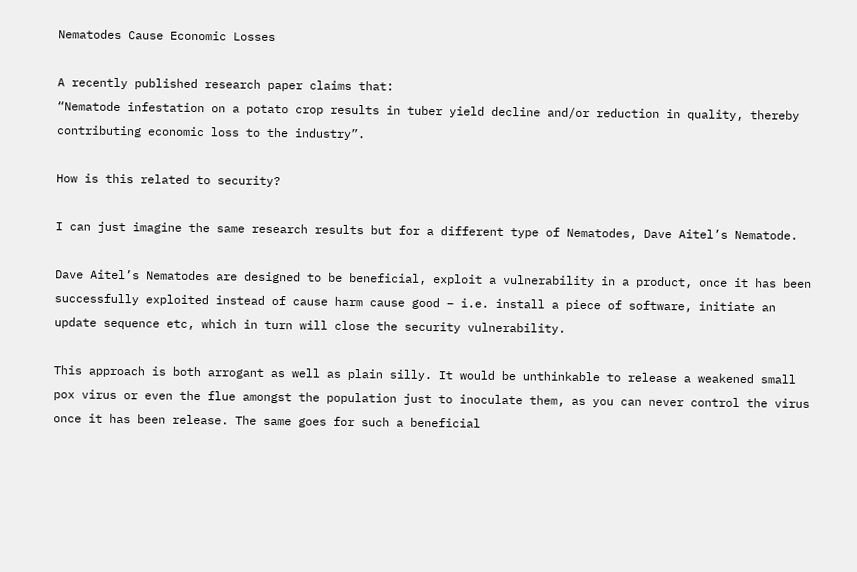Nematodes Cause Economic Losses

A recently published research paper claims that:
“Nematode infestation on a potato crop results in tuber yield decline and/or reduction in quality, thereby contributing economic loss to the industry”.

How is this related to security?

I can just imagine the same research results but for a different type of Nematodes, Dave Aitel’s Nematode.

Dave Aitel’s Nematodes are designed to be beneficial, exploit a vulnerability in a product, once it has been successfully exploited instead of cause harm cause good – i.e. install a piece of software, initiate an update sequence etc, which in turn will close the security vulnerability.

This approach is both arrogant as well as plain silly. It would be unthinkable to release a weakened small pox virus or even the flue amongst the population just to inoculate them, as you can never control the virus once it has been release. The same goes for such a beneficial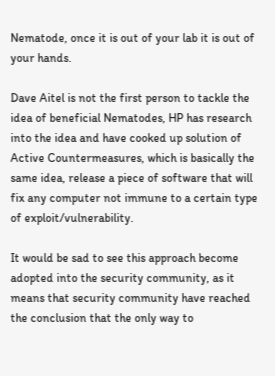Nematode, once it is out of your lab it is out of your hands.

Dave Aitel is not the first person to tackle the idea of beneficial Nematodes, HP has research into the idea and have cooked up solution of Active Countermeasures, which is basically the same idea, release a piece of software that will fix any computer not immune to a certain type of exploit/vulnerability.

It would be sad to see this approach become adopted into the security community, as it means that security community have reached the conclusion that the only way to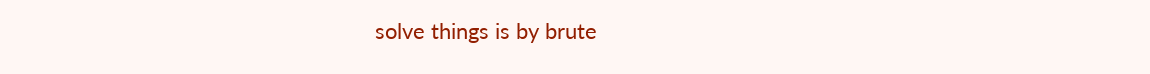solve things is by brute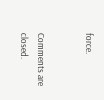force.


Comments are closed.